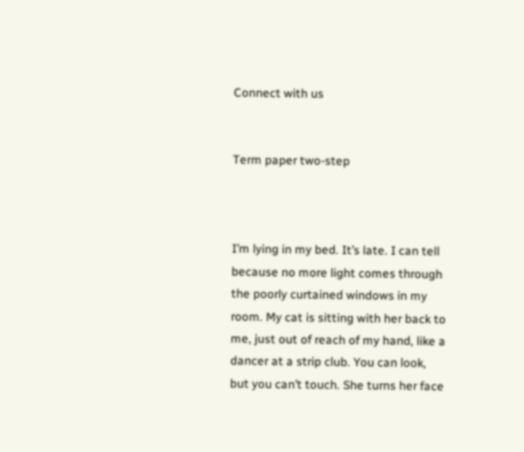Connect with us


Term paper two-step



I’m lying in my bed. It’s late. I can tell because no more light comes through the poorly curtained windows in my room. My cat is sitting with her back to me, just out of reach of my hand, like a dancer at a strip club. You can look, but you can’t touch. She turns her face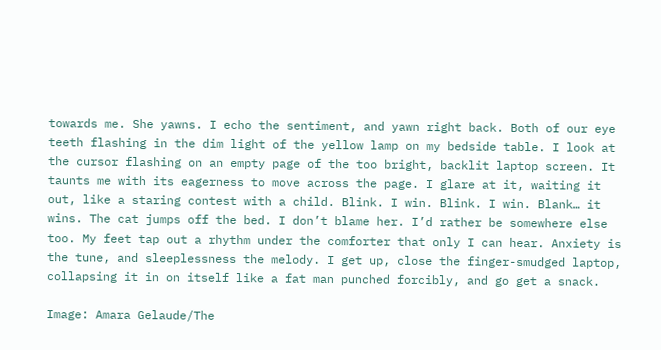towards me. She yawns. I echo the sentiment, and yawn right back. Both of our eye teeth flashing in the dim light of the yellow lamp on my bedside table. I look at the cursor flashing on an empty page of the too bright, backlit laptop screen. It taunts me with its eagerness to move across the page. I glare at it, waiting it out, like a staring contest with a child. Blink. I win. Blink. I win. Blank… it wins. The cat jumps off the bed. I don’t blame her. I’d rather be somewhere else too. My feet tap out a rhythm under the comforter that only I can hear. Anxiety is the tune, and sleeplessness the melody. I get up, close the finger-smudged laptop, collapsing it in on itself like a fat man punched forcibly, and go get a snack.

Image: Amara Gelaude/The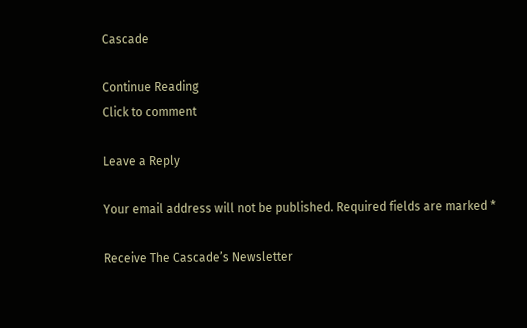Cascade

Continue Reading
Click to comment

Leave a Reply

Your email address will not be published. Required fields are marked *

Receive The Cascade’s Newsletter